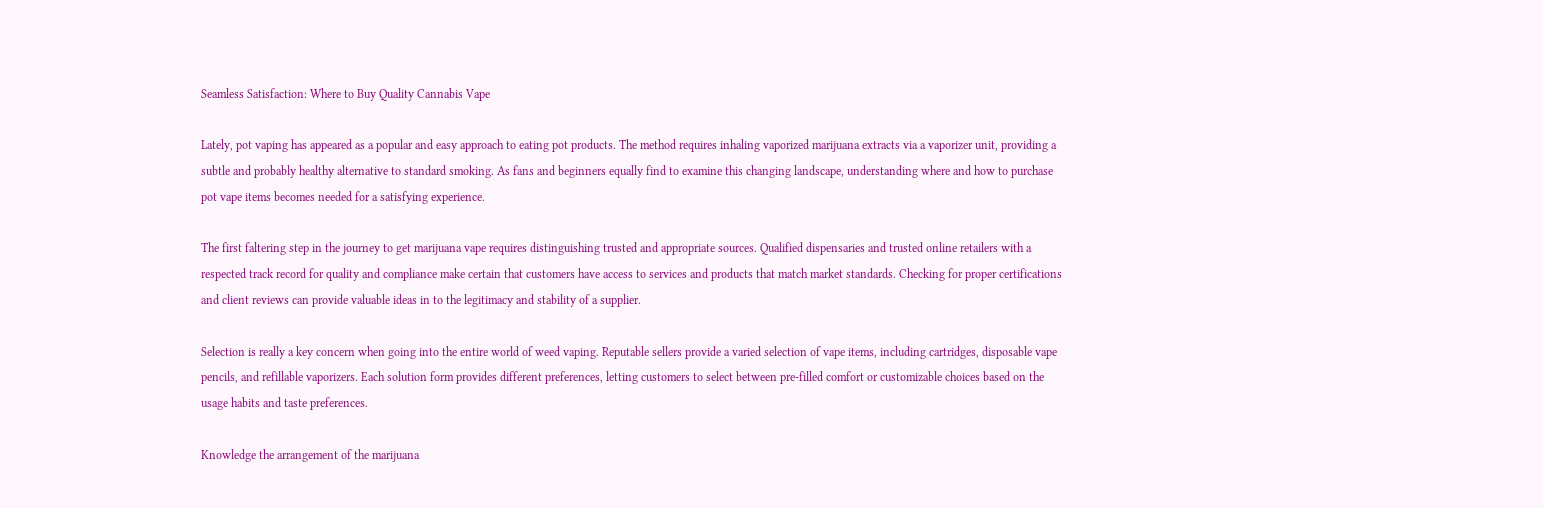Seamless Satisfaction: Where to Buy Quality Cannabis Vape

Lately, pot vaping has appeared as a popular and easy approach to eating pot products. The method requires inhaling vaporized marijuana extracts via a vaporizer unit, providing a subtle and probably healthy alternative to standard smoking. As fans and beginners equally find to examine this changing landscape, understanding where and how to purchase pot vape items becomes needed for a satisfying experience.

The first faltering step in the journey to get marijuana vape requires distinguishing trusted and appropriate sources. Qualified dispensaries and trusted online retailers with a respected track record for quality and compliance make certain that customers have access to services and products that match market standards. Checking for proper certifications and client reviews can provide valuable ideas in to the legitimacy and stability of a supplier.

Selection is really a key concern when going into the entire world of weed vaping. Reputable sellers provide a varied selection of vape items, including cartridges, disposable vape pencils, and refillable vaporizers. Each solution form provides different preferences, letting customers to select between pre-filled comfort or customizable choices based on the usage habits and taste preferences.

Knowledge the arrangement of the marijuana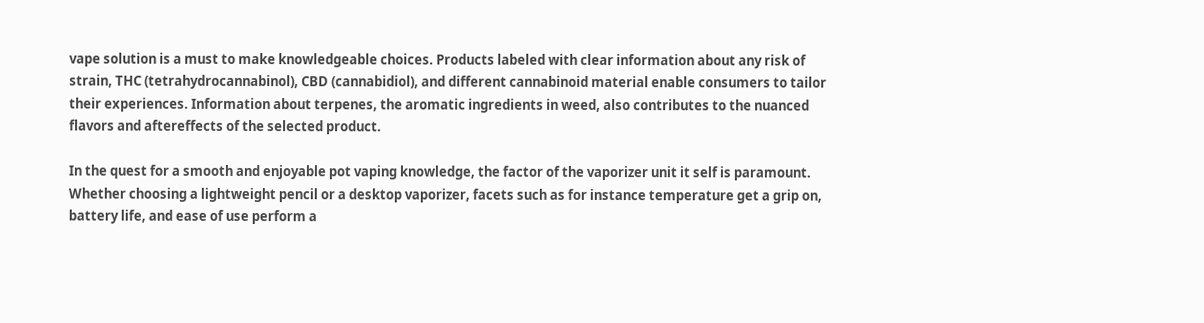vape solution is a must to make knowledgeable choices. Products labeled with clear information about any risk of strain, THC (tetrahydrocannabinol), CBD (cannabidiol), and different cannabinoid material enable consumers to tailor their experiences. Information about terpenes, the aromatic ingredients in weed, also contributes to the nuanced flavors and aftereffects of the selected product.

In the quest for a smooth and enjoyable pot vaping knowledge, the factor of the vaporizer unit it self is paramount. Whether choosing a lightweight pencil or a desktop vaporizer, facets such as for instance temperature get a grip on, battery life, and ease of use perform a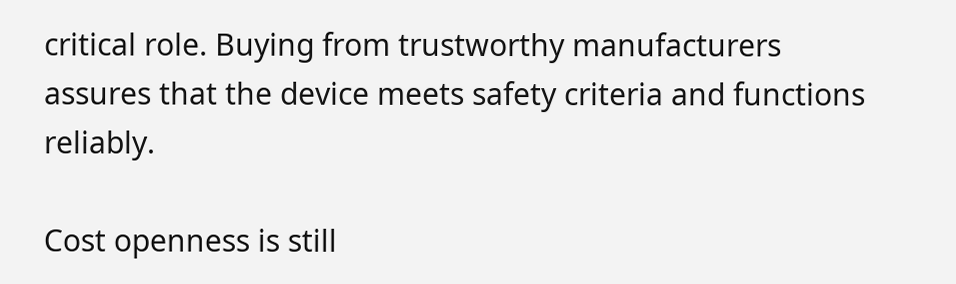critical role. Buying from trustworthy manufacturers assures that the device meets safety criteria and functions reliably.

Cost openness is still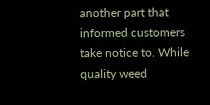another part that informed customers take notice to. While quality weed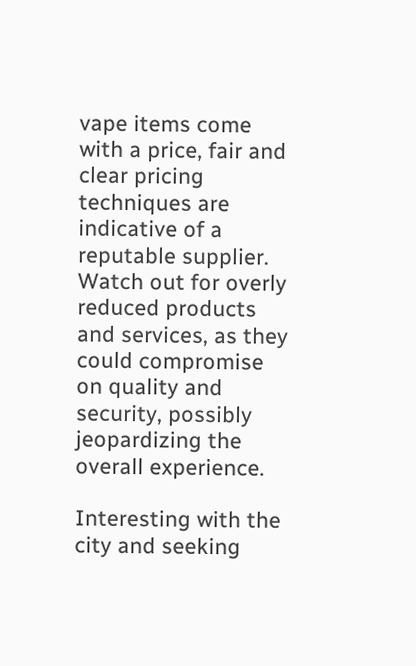vape items come with a price, fair and clear pricing techniques are indicative of a reputable supplier. Watch out for overly reduced products and services, as they could compromise on quality and security, possibly jeopardizing the overall experience.

Interesting with the city and seeking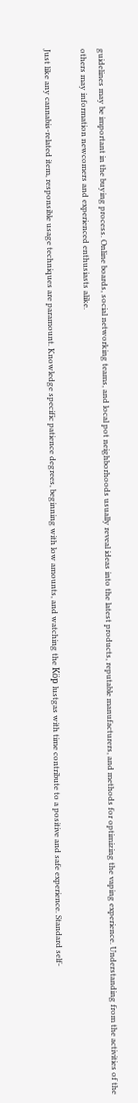guidelines may be important in the buying process. Online boards, social networking teams, and local pot neighborhoods usually reveal ideas into the latest products, reputable manufacturers, and methods for optimizing the vaping experience. Understanding from the activities of the others may information newcomers and experienced enthusiasts alike.

Just like any cannabis-related item, responsible usage techniques are paramount. Knowledge specific patience degrees, beginning with low amounts, and watching the Köp lustgas with time contribute to a positive and safe experience. Standard self-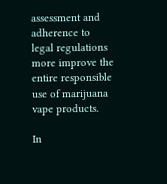assessment and adherence to legal regulations more improve the entire responsible use of marijuana vape products.

In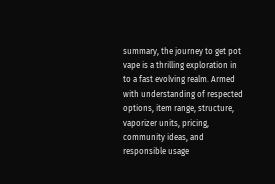summary, the journey to get pot vape is a thrilling exploration in to a fast evolving realm. Armed with understanding of respected options, item range, structure, vaporizer units, pricing, community ideas, and responsible usage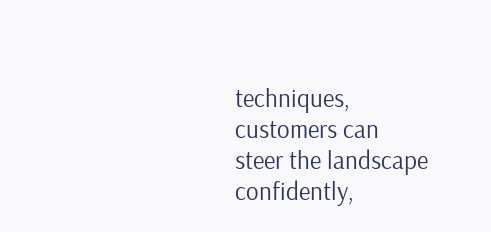techniques, customers can steer the landscape confidently,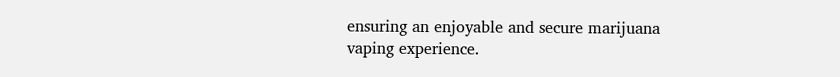ensuring an enjoyable and secure marijuana vaping experience.